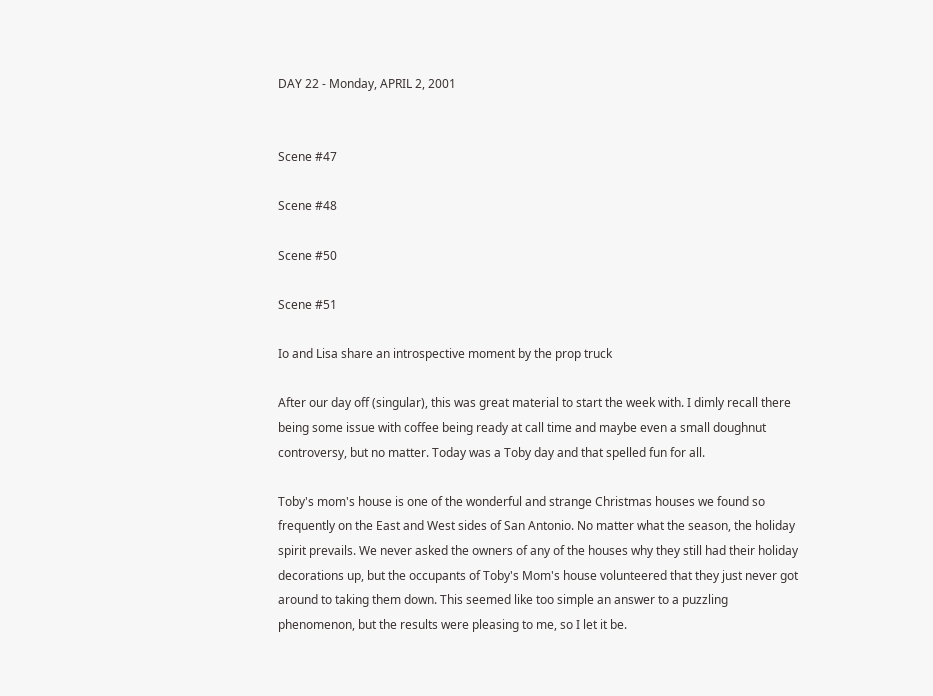DAY 22 - Monday, APRIL 2, 2001


Scene #47

Scene #48

Scene #50

Scene #51

Io and Lisa share an introspective moment by the prop truck

After our day off (singular), this was great material to start the week with. I dimly recall there being some issue with coffee being ready at call time and maybe even a small doughnut controversy, but no matter. Today was a Toby day and that spelled fun for all.

Toby's mom's house is one of the wonderful and strange Christmas houses we found so frequently on the East and West sides of San Antonio. No matter what the season, the holiday spirit prevails. We never asked the owners of any of the houses why they still had their holiday decorations up, but the occupants of Toby's Mom's house volunteered that they just never got around to taking them down. This seemed like too simple an answer to a puzzling phenomenon, but the results were pleasing to me, so I let it be.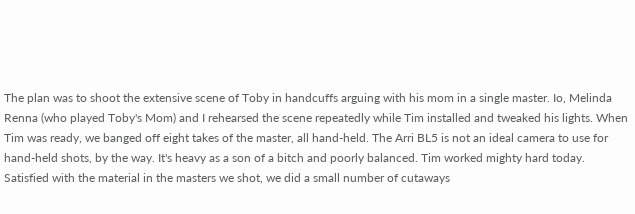The plan was to shoot the extensive scene of Toby in handcuffs arguing with his mom in a single master. Io, Melinda Renna (who played Toby's Mom) and I rehearsed the scene repeatedly while Tim installed and tweaked his lights. When Tim was ready, we banged off eight takes of the master, all hand-held. The Arri BL5 is not an ideal camera to use for hand-held shots, by the way. It's heavy as a son of a bitch and poorly balanced. Tim worked mighty hard today. Satisfied with the material in the masters we shot, we did a small number of cutaways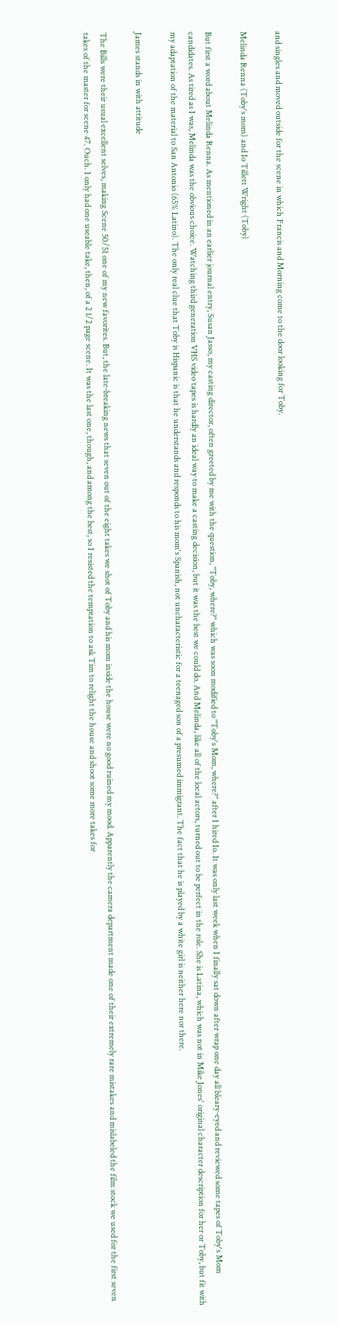and singles and moved outside for the scene in which Francis and Morning come to the door looking for Toby.

Melinda Renna (Toby's mom) and Io Tillett Wright (Toby)

But first a word about Melinda Renna. As mentioned in an earlier journal entry, Susan Jasso, my casting director, often greeted by me with the question, "Toby, where?" which was soon modified to "Toby's Mom, where?" after I hired Io. It was only last week when I finally sat down after wrap one day all bleary-eyed and reviewed some tapes of Toby's Mom candidates. As tired as I was, Melinda was the obvious choice. Watching third generation VHS video tapes is hardly an ideal way to make a casting decision, but it was the best we could do. And Melinda, like all of the local actors, turned out to be perfect in the role. She is Latina, which was not in Mike Jones' original character description for her or Toby, but fit with my adaptation of the material to San Antonio (65% Latino). The only real clue that Toby is Hispanic is that he understands and responds to his mom's Spanish, not uncharacteristic for a teenaged son of a presumed immigrant. The fact that he is played by a white girl is neither here nor there.

James stands in with attitude

The Bills were their usual excellent selves, making Scene 50/51 one of my new favorites. But, the late-breaking news that seven out of the eight takes we shot of Toby and his mom inside the house were no good ruined my mood. Apparently the camera department made one of their extremely rare mistakes and mislabeled the film stock we used for the first seven takes of the master for scene 47. Ouch. I only had one useable take, then, of a 2 1/2 page scene. It was the last one, though, and among the best, so I resisted the temptation to ask Tim to relight the house and shoot some more takes for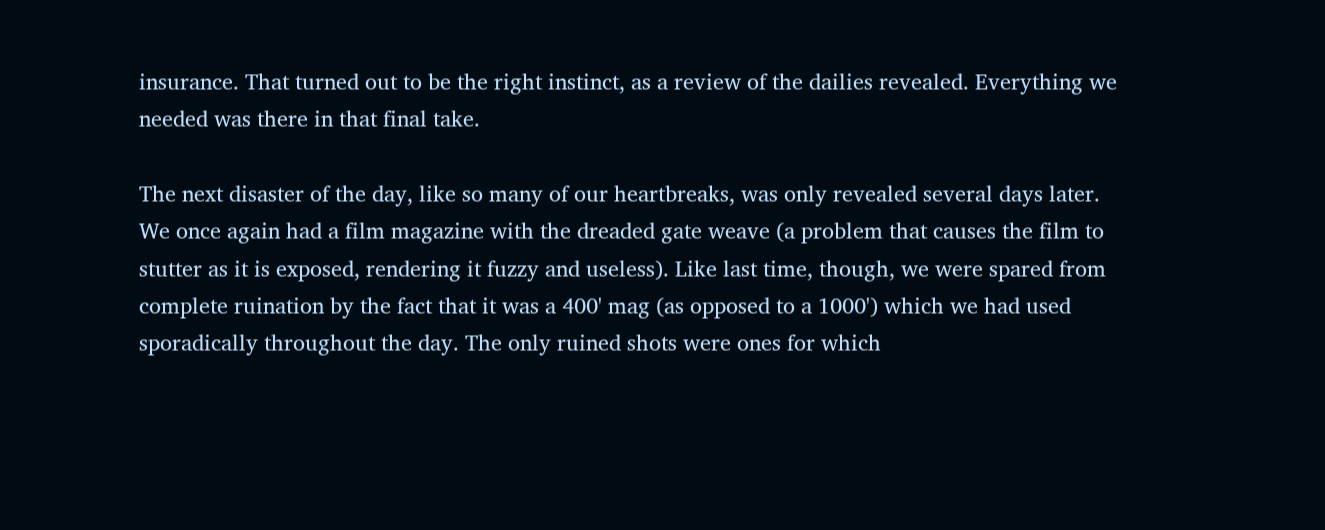insurance. That turned out to be the right instinct, as a review of the dailies revealed. Everything we needed was there in that final take.

The next disaster of the day, like so many of our heartbreaks, was only revealed several days later. We once again had a film magazine with the dreaded gate weave (a problem that causes the film to stutter as it is exposed, rendering it fuzzy and useless). Like last time, though, we were spared from complete ruination by the fact that it was a 400' mag (as opposed to a 1000') which we had used sporadically throughout the day. The only ruined shots were ones for which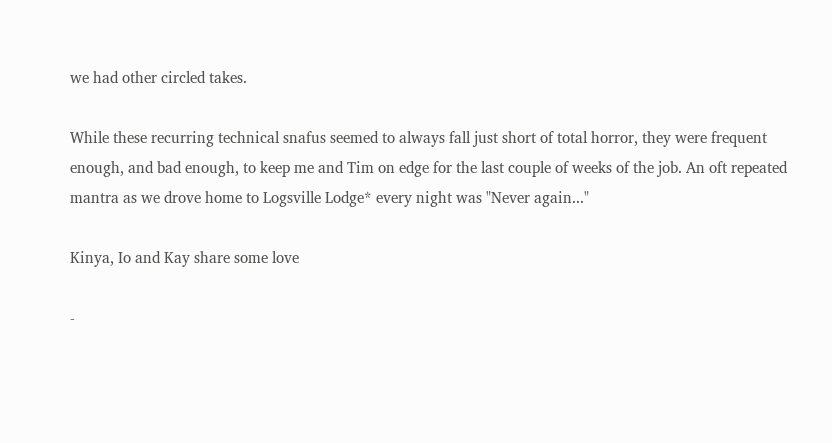we had other circled takes.

While these recurring technical snafus seemed to always fall just short of total horror, they were frequent enough, and bad enough, to keep me and Tim on edge for the last couple of weeks of the job. An oft repeated mantra as we drove home to Logsville Lodge* every night was "Never again..."

Kinya, Io and Kay share some love

-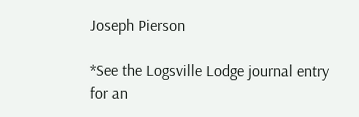Joseph Pierson

*See the Logsville Lodge journal entry for an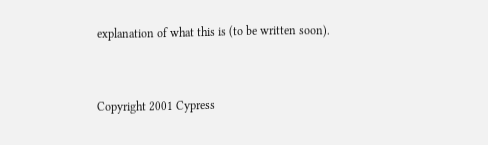explanation of what this is (to be written soon).


Copyright 2001 Cypress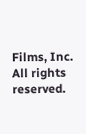Films, Inc. All rights reserved.